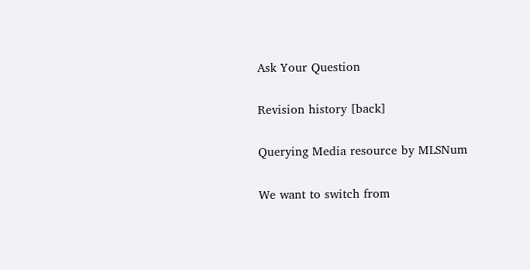Ask Your Question

Revision history [back]

Querying Media resource by MLSNum

We want to switch from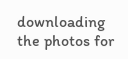downloading the photos for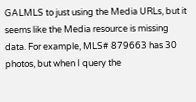GALMLS to just using the Media URLs, but it seems like the Media resource is missing data. For example, MLS# 879663 has 30 photos, but when I query the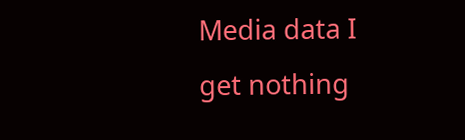Media data I get nothing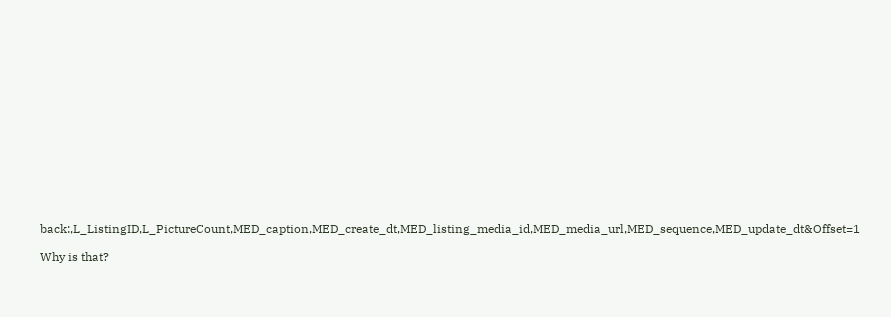back:,L_ListingID,L_PictureCount,MED_caption,MED_create_dt,MED_listing_media_id,MED_media_url,MED_sequence,MED_update_dt&Offset=1

Why is that?